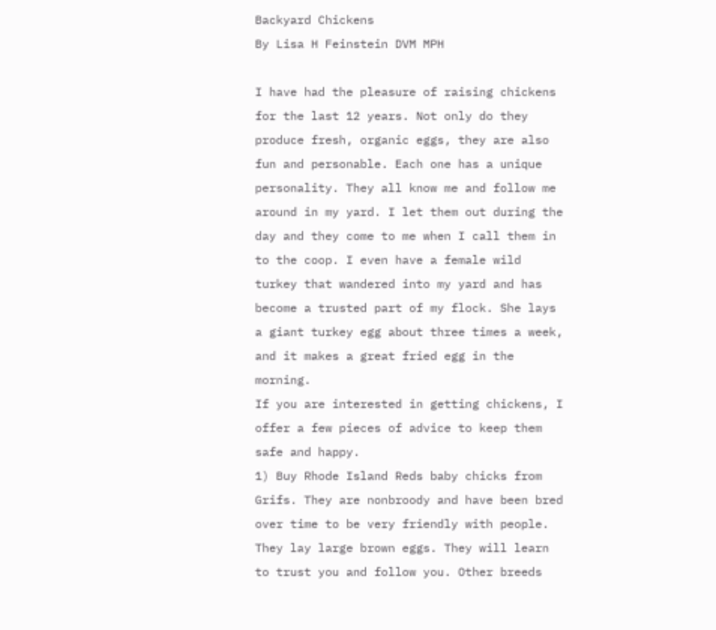Backyard Chickens
By Lisa H Feinstein DVM MPH

I have had the pleasure of raising chickens for the last 12 years. Not only do they produce fresh, organic eggs, they are also fun and personable. Each one has a unique personality. They all know me and follow me around in my yard. I let them out during the day and they come to me when I call them in to the coop. I even have a female wild turkey that wandered into my yard and has become a trusted part of my flock. She lays a giant turkey egg about three times a week, and it makes a great fried egg in the morning.
If you are interested in getting chickens, I offer a few pieces of advice to keep them safe and happy.
1) Buy Rhode Island Reds baby chicks from Grifs. They are nonbroody and have been bred over time to be very friendly with people. They lay large brown eggs. They will learn to trust you and follow you. Other breeds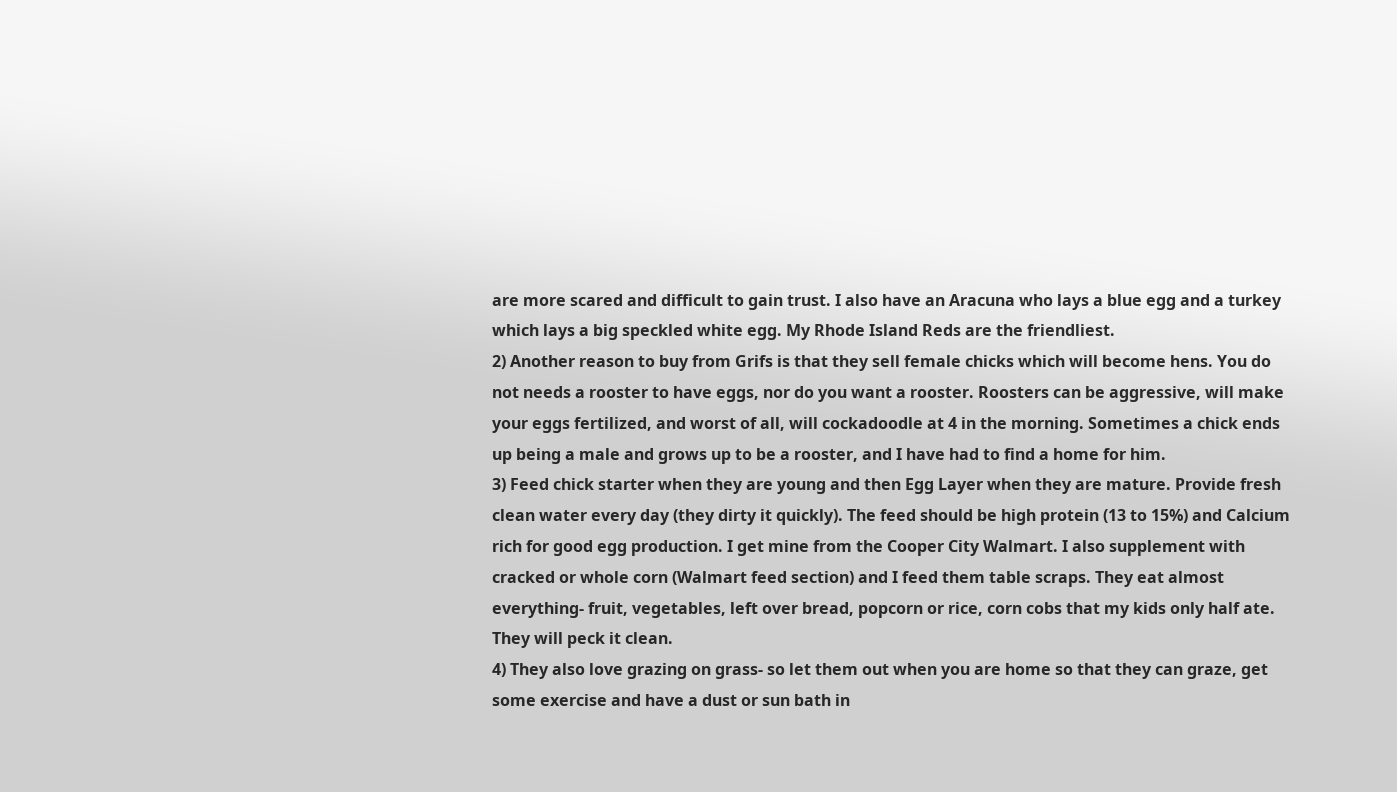are more scared and difficult to gain trust. I also have an Aracuna who lays a blue egg and a turkey which lays a big speckled white egg. My Rhode Island Reds are the friendliest.
2) Another reason to buy from Grifs is that they sell female chicks which will become hens. You do not needs a rooster to have eggs, nor do you want a rooster. Roosters can be aggressive, will make your eggs fertilized, and worst of all, will cockadoodle at 4 in the morning. Sometimes a chick ends up being a male and grows up to be a rooster, and I have had to find a home for him.
3) Feed chick starter when they are young and then Egg Layer when they are mature. Provide fresh clean water every day (they dirty it quickly). The feed should be high protein (13 to 15%) and Calcium rich for good egg production. I get mine from the Cooper City Walmart. I also supplement with cracked or whole corn (Walmart feed section) and I feed them table scraps. They eat almost everything- fruit, vegetables, left over bread, popcorn or rice, corn cobs that my kids only half ate. They will peck it clean.
4) They also love grazing on grass- so let them out when you are home so that they can graze, get some exercise and have a dust or sun bath in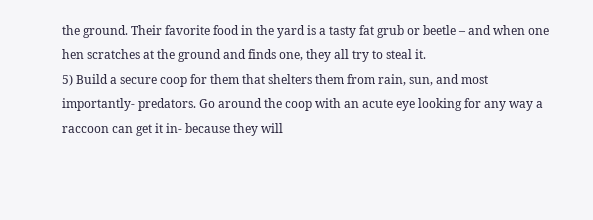the ground. Their favorite food in the yard is a tasty fat grub or beetle – and when one hen scratches at the ground and finds one, they all try to steal it.
5) Build a secure coop for them that shelters them from rain, sun, and most importantly- predators. Go around the coop with an acute eye looking for any way a raccoon can get it in- because they will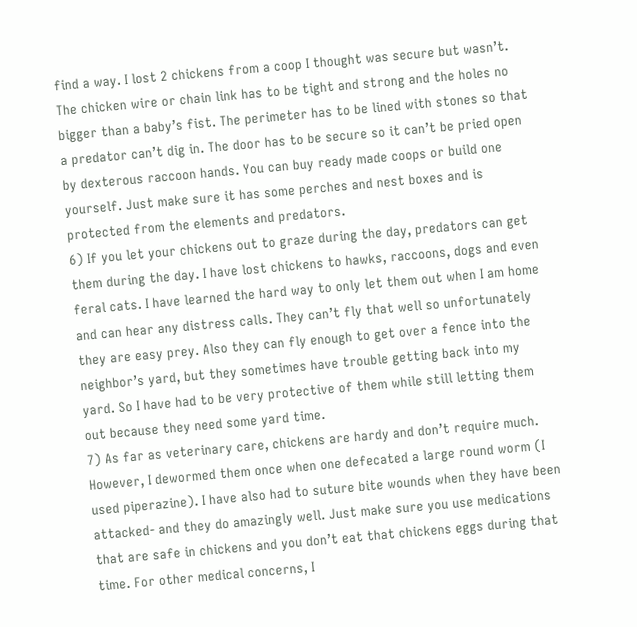find a way. I lost 2 chickens from a coop I thought was secure but wasn’t. The chicken wire or chain link has to be tight and strong and the holes no bigger than a baby’s fist. The perimeter has to be lined with stones so that a predator can’t dig in. The door has to be secure so it can’t be pried open by dexterous raccoon hands. You can buy ready made coops or build one yourself. Just make sure it has some perches and nest boxes and is protected from the elements and predators.
6) If you let your chickens out to graze during the day, predators can get them during the day. I have lost chickens to hawks, raccoons, dogs and even feral cats. I have learned the hard way to only let them out when I am home and can hear any distress calls. They can’t fly that well so unfortunately they are easy prey. Also they can fly enough to get over a fence into the neighbor’s yard, but they sometimes have trouble getting back into my yard. So I have had to be very protective of them while still letting them out because they need some yard time.
7) As far as veterinary care, chickens are hardy and don’t require much. However, I dewormed them once when one defecated a large round worm (I used piperazine). I have also had to suture bite wounds when they have been attacked- and they do amazingly well. Just make sure you use medications that are safe in chickens and you don’t eat that chickens eggs during that time. For other medical concerns, I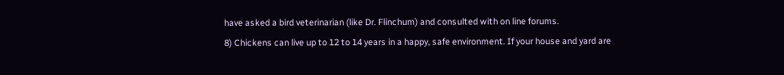have asked a bird veterinarian (like Dr. Flinchum) and consulted with on line forums.
8) Chickens can live up to 12 to 14 years in a happy, safe environment. If your house and yard are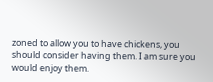zoned to allow you to have chickens, you should consider having them. I am sure you would enjoy them.